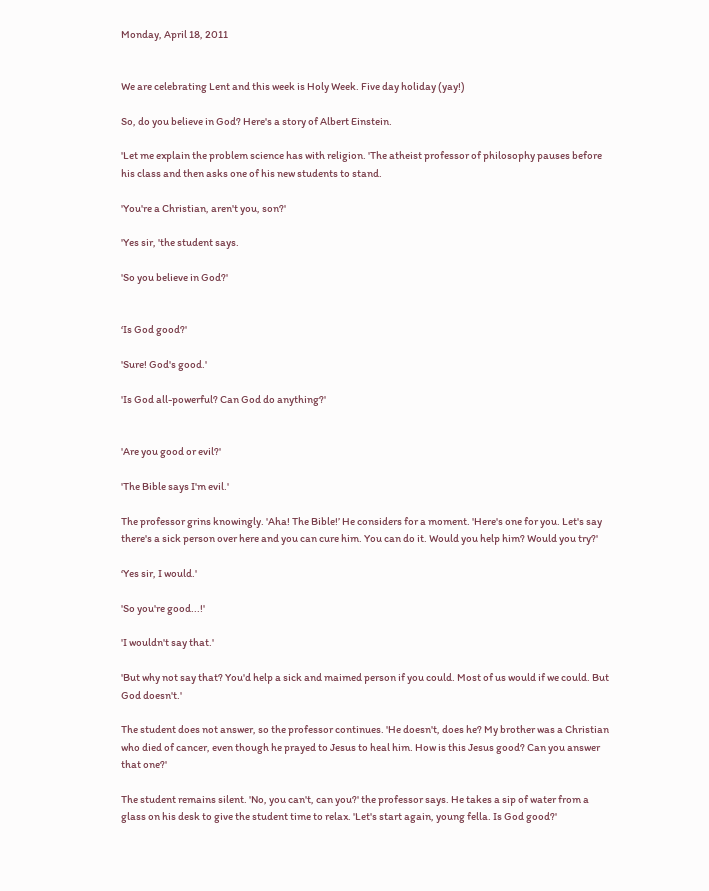Monday, April 18, 2011


We are celebrating Lent and this week is Holy Week. Five day holiday (yay!)

So, do you believe in God? Here's a story of Albert Einstein.

'Let me explain the problem science has with religion. 'The atheist professor of philosophy pauses before his class and then asks one of his new students to stand.

'You're a Christian, aren't you, son?'

'Yes sir, 'the student says.

'So you believe in God?'


‘Is God good?'

'Sure! God's good.'

'Is God all-powerful? Can God do anything?'


'Are you good or evil?'

'The Bible says I'm evil.'

The professor grins knowingly. 'Aha! The Bible!’ He considers for a moment. 'Here's one for you. Let's say there's a sick person over here and you can cure him. You can do it. Would you help him? Would you try?'

‘Yes sir, I would.'

'So you're good...!'

'I wouldn't say that.'

'But why not say that? You'd help a sick and maimed person if you could. Most of us would if we could. But God doesn't.'

The student does not answer, so the professor continues. 'He doesn't, does he? My brother was a Christian who died of cancer, even though he prayed to Jesus to heal him. How is this Jesus good? Can you answer that one?'

The student remains silent. 'No, you can't, can you?' the professor says. He takes a sip of water from a glass on his desk to give the student time to relax. 'Let's start again, young fella. Is God good?'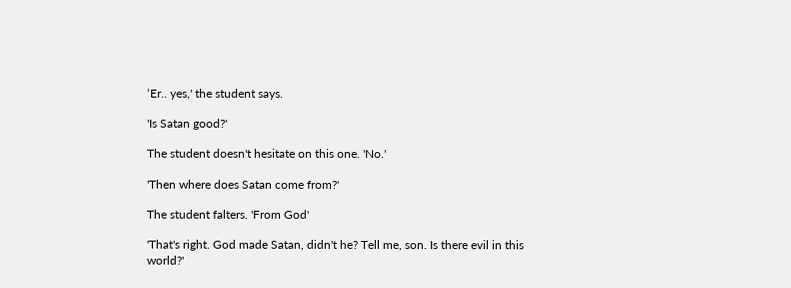‘Er.. yes,' the student says.

'Is Satan good?'

The student doesn't hesitate on this one. 'No.'

'Then where does Satan come from?'

The student falters. 'From God'

'That's right. God made Satan, didn't he? Tell me, son. Is there evil in this world?'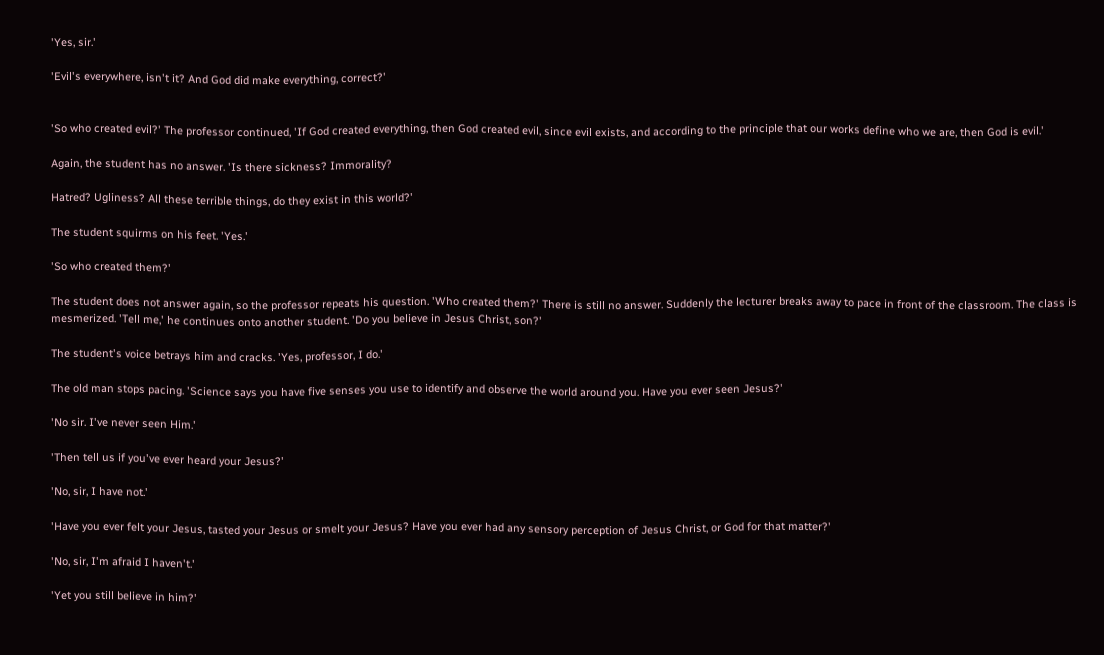'Yes, sir.'

'Evil's everywhere, isn't it? And God did make everything, correct?'


'So who created evil?' The professor continued, 'If God created everything, then God created evil, since evil exists, and according to the principle that our works define who we are, then God is evil.'

Again, the student has no answer. 'Is there sickness? Immorality?

Hatred? Ugliness? All these terrible things, do they exist in this world?'

The student squirms on his feet. 'Yes.'

'So who created them?'

The student does not answer again, so the professor repeats his question. 'Who created them?' There is still no answer. Suddenly the lecturer breaks away to pace in front of the classroom. The class is mesmerized. 'Tell me,' he continues onto another student. 'Do you believe in Jesus Christ, son?'

The student's voice betrays him and cracks. 'Yes, professor, I do.'

The old man stops pacing. 'Science says you have five senses you use to identify and observe the world around you. Have you ever seen Jesus?'

'No sir. I've never seen Him.'

'Then tell us if you've ever heard your Jesus?'

'No, sir, I have not.'

'Have you ever felt your Jesus, tasted your Jesus or smelt your Jesus? Have you ever had any sensory perception of Jesus Christ, or God for that matter?'

'No, sir, I'm afraid I haven't.'

'Yet you still believe in him?'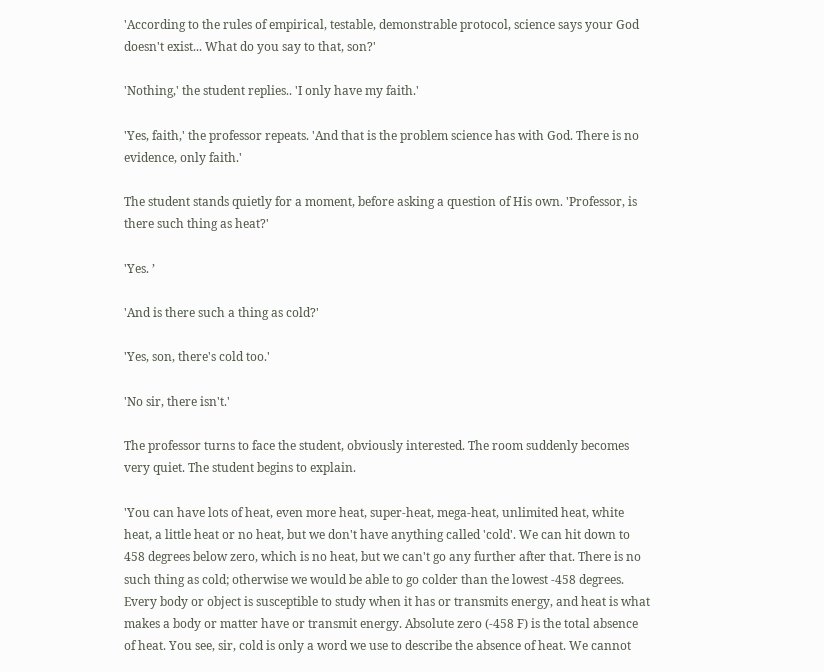'According to the rules of empirical, testable, demonstrable protocol, science says your God doesn't exist... What do you say to that, son?'

'Nothing,' the student replies.. 'I only have my faith.'

'Yes, faith,' the professor repeats. 'And that is the problem science has with God. There is no evidence, only faith.'

The student stands quietly for a moment, before asking a question of His own. 'Professor, is there such thing as heat?'

'Yes. ’

'And is there such a thing as cold?'

'Yes, son, there's cold too.'

'No sir, there isn't.'

The professor turns to face the student, obviously interested. The room suddenly becomes very quiet. The student begins to explain.

'You can have lots of heat, even more heat, super-heat, mega-heat, unlimited heat, white heat, a little heat or no heat, but we don't have anything called 'cold'. We can hit down to 458 degrees below zero, which is no heat, but we can't go any further after that. There is no such thing as cold; otherwise we would be able to go colder than the lowest -458 degrees. Every body or object is susceptible to study when it has or transmits energy, and heat is what makes a body or matter have or transmit energy. Absolute zero (-458 F) is the total absence of heat. You see, sir, cold is only a word we use to describe the absence of heat. We cannot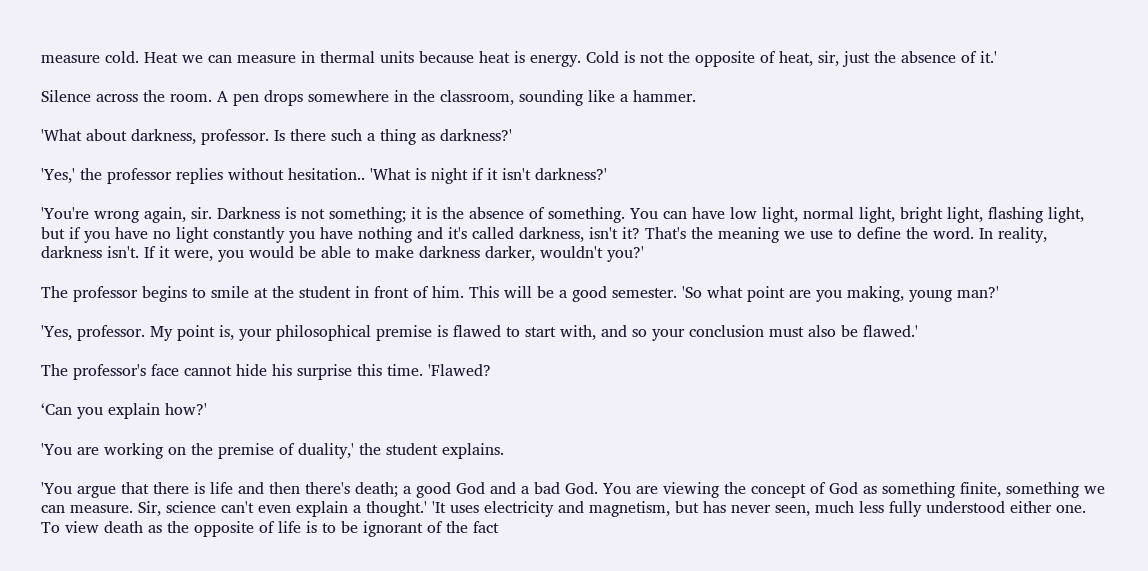measure cold. Heat we can measure in thermal units because heat is energy. Cold is not the opposite of heat, sir, just the absence of it.'

Silence across the room. A pen drops somewhere in the classroom, sounding like a hammer.

'What about darkness, professor. Is there such a thing as darkness?'

'Yes,' the professor replies without hesitation.. 'What is night if it isn't darkness?'

'You're wrong again, sir. Darkness is not something; it is the absence of something. You can have low light, normal light, bright light, flashing light, but if you have no light constantly you have nothing and it's called darkness, isn't it? That's the meaning we use to define the word. In reality, darkness isn't. If it were, you would be able to make darkness darker, wouldn't you?'

The professor begins to smile at the student in front of him. This will be a good semester. 'So what point are you making, young man?'

'Yes, professor. My point is, your philosophical premise is flawed to start with, and so your conclusion must also be flawed.'

The professor's face cannot hide his surprise this time. 'Flawed?

‘Can you explain how?'

'You are working on the premise of duality,' the student explains.

'You argue that there is life and then there's death; a good God and a bad God. You are viewing the concept of God as something finite, something we can measure. Sir, science can't even explain a thought.' 'It uses electricity and magnetism, but has never seen, much less fully understood either one. To view death as the opposite of life is to be ignorant of the fact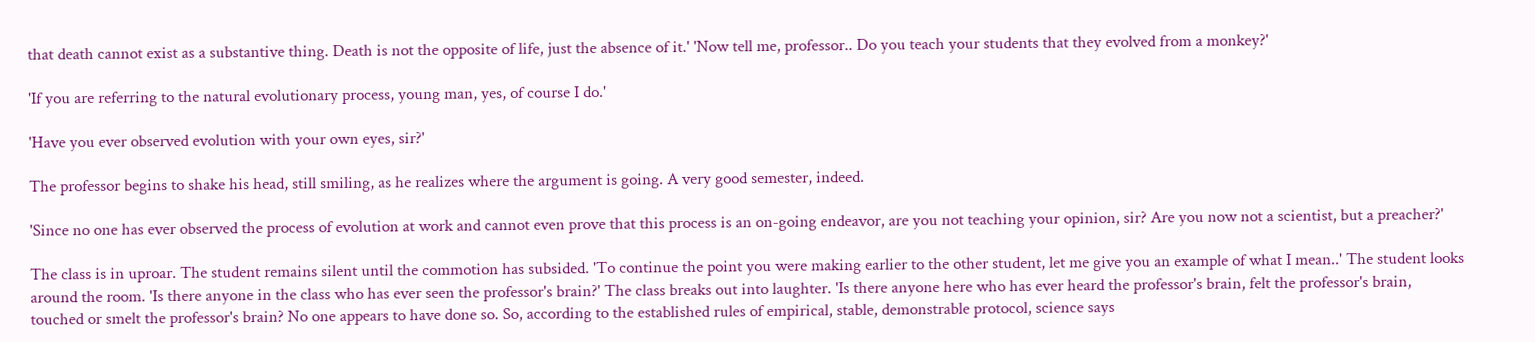that death cannot exist as a substantive thing. Death is not the opposite of life, just the absence of it.' 'Now tell me, professor.. Do you teach your students that they evolved from a monkey?'

'If you are referring to the natural evolutionary process, young man, yes, of course I do.'

'Have you ever observed evolution with your own eyes, sir?'

The professor begins to shake his head, still smiling, as he realizes where the argument is going. A very good semester, indeed.

'Since no one has ever observed the process of evolution at work and cannot even prove that this process is an on-going endeavor, are you not teaching your opinion, sir? Are you now not a scientist, but a preacher?'

The class is in uproar. The student remains silent until the commotion has subsided. 'To continue the point you were making earlier to the other student, let me give you an example of what I mean..' The student looks around the room. 'Is there anyone in the class who has ever seen the professor's brain?' The class breaks out into laughter. 'Is there anyone here who has ever heard the professor's brain, felt the professor's brain, touched or smelt the professor's brain? No one appears to have done so. So, according to the established rules of empirical, stable, demonstrable protocol, science says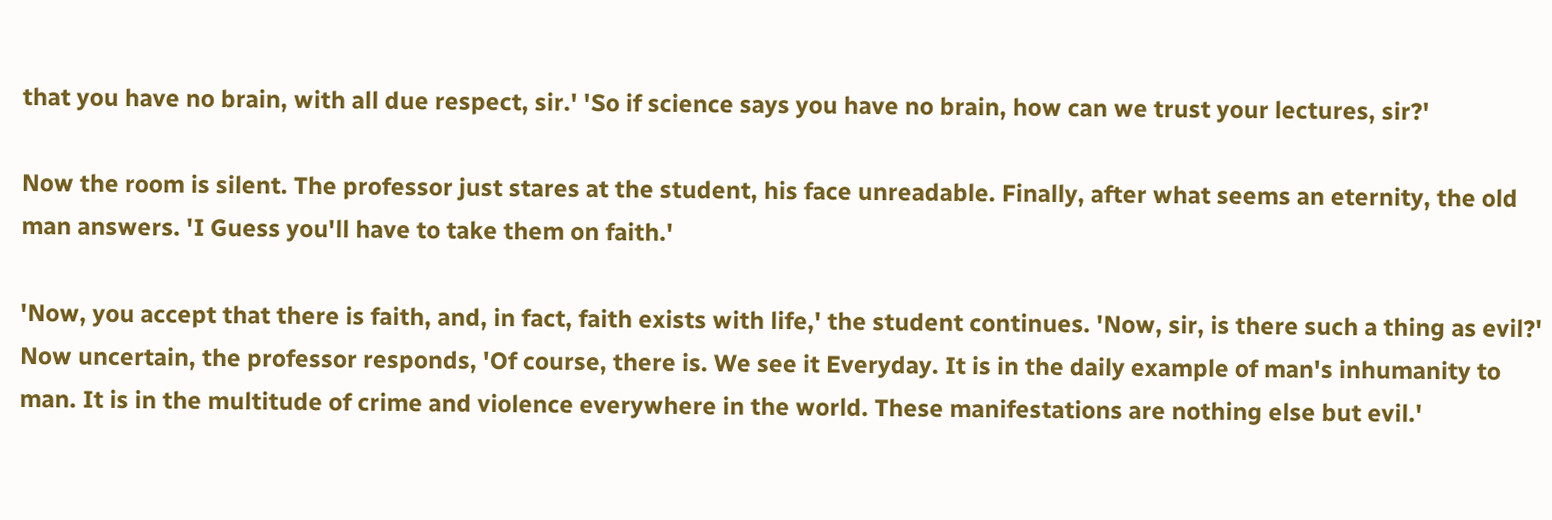that you have no brain, with all due respect, sir.' 'So if science says you have no brain, how can we trust your lectures, sir?'

Now the room is silent. The professor just stares at the student, his face unreadable. Finally, after what seems an eternity, the old man answers. 'I Guess you'll have to take them on faith.'

'Now, you accept that there is faith, and, in fact, faith exists with life,' the student continues. 'Now, sir, is there such a thing as evil?' Now uncertain, the professor responds, 'Of course, there is. We see it Everyday. It is in the daily example of man's inhumanity to man. It is in the multitude of crime and violence everywhere in the world. These manifestations are nothing else but evil.'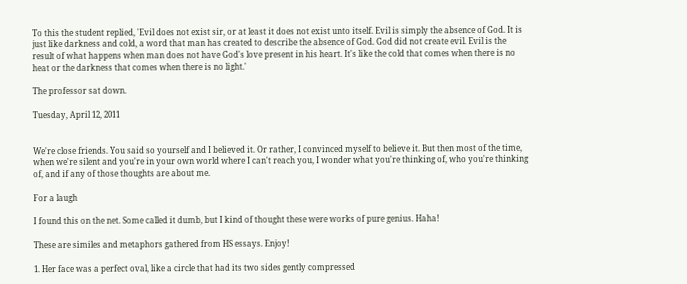To this the student replied, 'Evil does not exist sir, or at least it does not exist unto itself. Evil is simply the absence of God. It is just like darkness and cold, a word that man has created to describe the absence of God. God did not create evil. Evil is the result of what happens when man does not have God's love present in his heart. It's like the cold that comes when there is no heat or the darkness that comes when there is no light.'

The professor sat down.

Tuesday, April 12, 2011


We're close friends. You said so yourself and I believed it. Or rather, I convinced myself to believe it. But then most of the time, when we're silent and you're in your own world where I can't reach you, I wonder what you're thinking of, who you're thinking of, and if any of those thoughts are about me.

For a laugh

I found this on the net. Some called it dumb, but I kind of thought these were works of pure genius. Haha!

These are similes and metaphors gathered from HS essays. Enjoy!

1. Her face was a perfect oval, like a circle that had its two sides gently compressed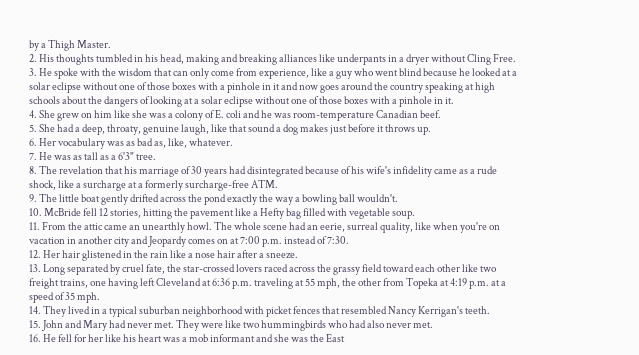by a Thigh Master.
2. His thoughts tumbled in his head, making and breaking alliances like underpants in a dryer without Cling Free.
3. He spoke with the wisdom that can only come from experience, like a guy who went blind because he looked at a solar eclipse without one of those boxes with a pinhole in it and now goes around the country speaking at high schools about the dangers of looking at a solar eclipse without one of those boxes with a pinhole in it.
4. She grew on him like she was a colony of E. coli and he was room-temperature Canadian beef.
5. She had a deep, throaty, genuine laugh, like that sound a dog makes just before it throws up.
6. Her vocabulary was as bad as, like, whatever.
7. He was as tall as a 6'3" tree.
8. The revelation that his marriage of 30 years had disintegrated because of his wife's infidelity came as a rude shock, like a surcharge at a formerly surcharge-free ATM.
9. The little boat gently drifted across the pond exactly the way a bowling ball wouldn't.
10. McBride fell 12 stories, hitting the pavement like a Hefty bag filled with vegetable soup.
11. From the attic came an unearthly howl. The whole scene had an eerie, surreal quality, like when you're on vacation in another city and Jeopardy comes on at 7:00 p.m. instead of 7:30.
12. Her hair glistened in the rain like a nose hair after a sneeze.
13. Long separated by cruel fate, the star-crossed lovers raced across the grassy field toward each other like two freight trains, one having left Cleveland at 6:36 p.m. traveling at 55 mph, the other from Topeka at 4:19 p.m. at a speed of 35 mph.
14. They lived in a typical suburban neighborhood with picket fences that resembled Nancy Kerrigan's teeth.
15. John and Mary had never met. They were like two hummingbirds who had also never met.
16. He fell for her like his heart was a mob informant and she was the East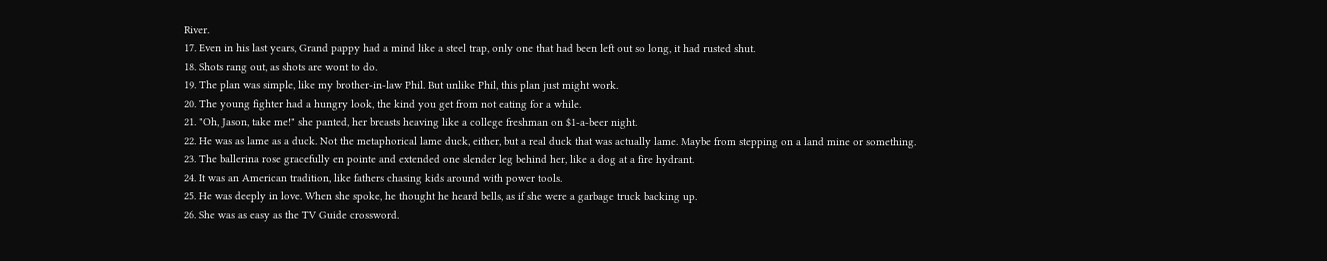River.
17. Even in his last years, Grand pappy had a mind like a steel trap, only one that had been left out so long, it had rusted shut.
18. Shots rang out, as shots are wont to do.
19. The plan was simple, like my brother-in-law Phil. But unlike Phil, this plan just might work.
20. The young fighter had a hungry look, the kind you get from not eating for a while.
21. "Oh, Jason, take me!" she panted, her breasts heaving like a college freshman on $1-a-beer night.
22. He was as lame as a duck. Not the metaphorical lame duck, either, but a real duck that was actually lame. Maybe from stepping on a land mine or something.
23. The ballerina rose gracefully en pointe and extended one slender leg behind her, like a dog at a fire hydrant.
24. It was an American tradition, like fathers chasing kids around with power tools.
25. He was deeply in love. When she spoke, he thought he heard bells, as if she were a garbage truck backing up.
26. She was as easy as the TV Guide crossword.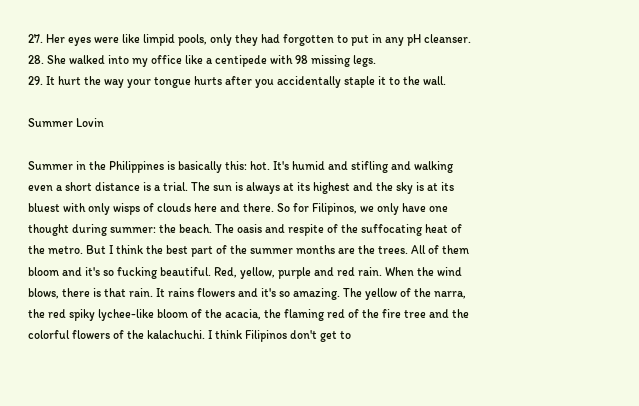27. Her eyes were like limpid pools, only they had forgotten to put in any pH cleanser.
28. She walked into my office like a centipede with 98 missing legs.
29. It hurt the way your tongue hurts after you accidentally staple it to the wall.

Summer Lovin

Summer in the Philippines is basically this: hot. It's humid and stifling and walking even a short distance is a trial. The sun is always at its highest and the sky is at its bluest with only wisps of clouds here and there. So for Filipinos, we only have one thought during summer: the beach. The oasis and respite of the suffocating heat of the metro. But I think the best part of the summer months are the trees. All of them bloom and it's so fucking beautiful. Red, yellow, purple and red rain. When the wind blows, there is that rain. It rains flowers and it's so amazing. The yellow of the narra, the red spiky lychee-like bloom of the acacia, the flaming red of the fire tree and the colorful flowers of the kalachuchi. I think Filipinos don't get to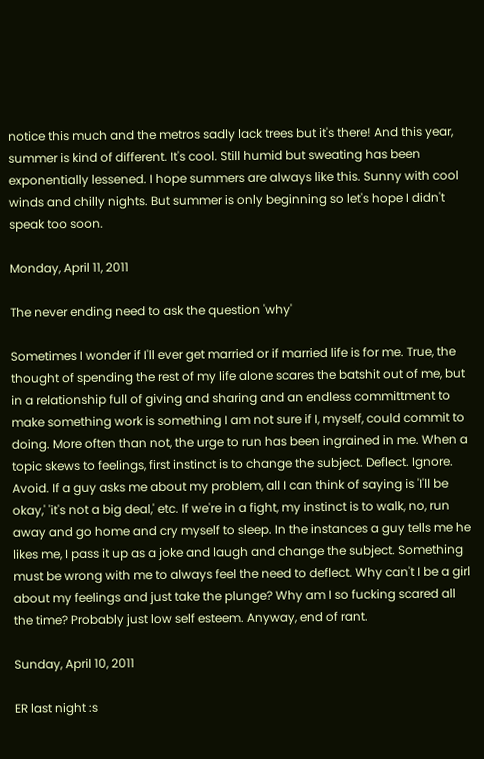notice this much and the metros sadly lack trees but it's there! And this year, summer is kind of different. It's cool. Still humid but sweating has been exponentially lessened. I hope summers are always like this. Sunny with cool winds and chilly nights. But summer is only beginning so let's hope I didn't speak too soon.

Monday, April 11, 2011

The never ending need to ask the question 'why'

Sometimes I wonder if I'll ever get married or if married life is for me. True, the thought of spending the rest of my life alone scares the batshit out of me, but in a relationship full of giving and sharing and an endless committment to make something work is something I am not sure if I, myself, could commit to doing. More often than not, the urge to run has been ingrained in me. When a topic skews to feelings, first instinct is to change the subject. Deflect. Ignore. Avoid. If a guy asks me about my problem, all I can think of saying is 'I'll be okay,' 'it's not a big deal,' etc. If we're in a fight, my instinct is to walk, no, run away and go home and cry myself to sleep. In the instances a guy tells me he likes me, I pass it up as a joke and laugh and change the subject. Something must be wrong with me to always feel the need to deflect. Why can't I be a girl about my feelings and just take the plunge? Why am I so fucking scared all the time? Probably just low self esteem. Anyway, end of rant.

Sunday, April 10, 2011

ER last night :s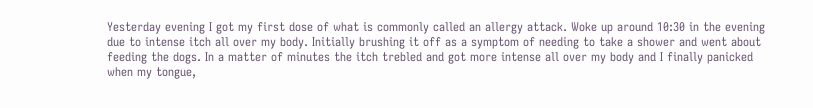Yesterday evening I got my first dose of what is commonly called an allergy attack. Woke up around 10:30 in the evening due to intense itch all over my body. Initially brushing it off as a symptom of needing to take a shower and went about feeding the dogs. In a matter of minutes the itch trebled and got more intense all over my body and I finally panicked when my tongue,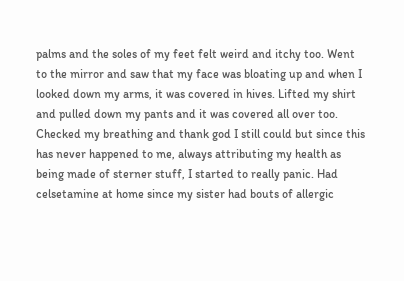palms and the soles of my feet felt weird and itchy too. Went to the mirror and saw that my face was bloating up and when I looked down my arms, it was covered in hives. Lifted my shirt and pulled down my pants and it was covered all over too. Checked my breathing and thank god I still could but since this has never happened to me, always attributing my health as being made of sterner stuff, I started to really panic. Had celsetamine at home since my sister had bouts of allergic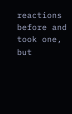reactions before and took one, but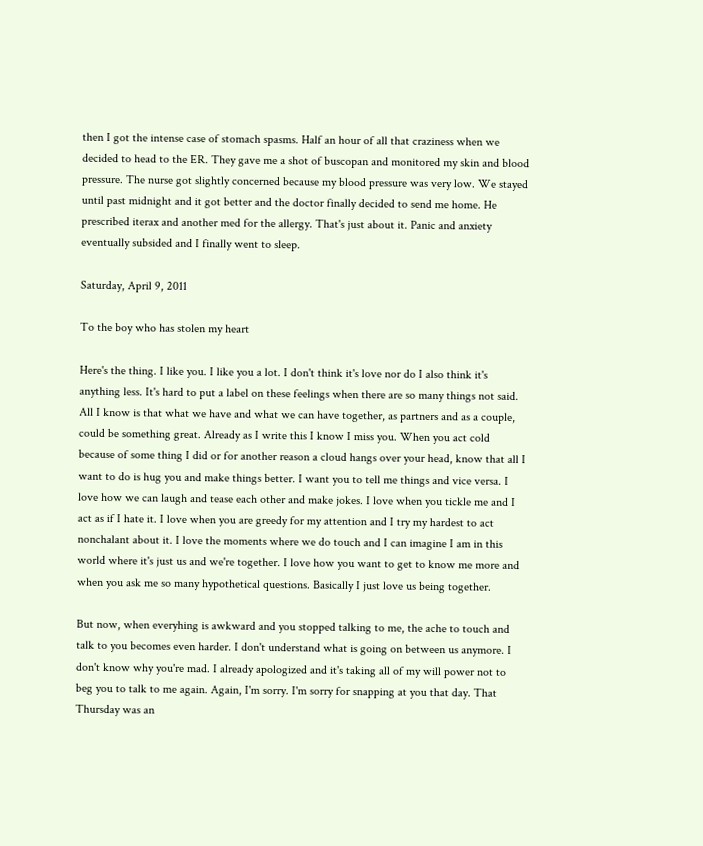then I got the intense case of stomach spasms. Half an hour of all that craziness when we decided to head to the ER. They gave me a shot of buscopan and monitored my skin and blood pressure. The nurse got slightly concerned because my blood pressure was very low. We stayed until past midnight and it got better and the doctor finally decided to send me home. He prescribed iterax and another med for the allergy. That's just about it. Panic and anxiety eventually subsided and I finally went to sleep.

Saturday, April 9, 2011

To the boy who has stolen my heart

Here's the thing. I like you. I like you a lot. I don't think it's love nor do I also think it's anything less. It's hard to put a label on these feelings when there are so many things not said. All I know is that what we have and what we can have together, as partners and as a couple, could be something great. Already as I write this I know I miss you. When you act cold because of some thing I did or for another reason a cloud hangs over your head, know that all I want to do is hug you and make things better. I want you to tell me things and vice versa. I love how we can laugh and tease each other and make jokes. I love when you tickle me and I act as if I hate it. I love when you are greedy for my attention and I try my hardest to act nonchalant about it. I love the moments where we do touch and I can imagine I am in this world where it's just us and we're together. I love how you want to get to know me more and when you ask me so many hypothetical questions. Basically I just love us being together.

But now, when everyhing is awkward and you stopped talking to me, the ache to touch and talk to you becomes even harder. I don't understand what is going on between us anymore. I don't know why you're mad. I already apologized and it's taking all of my will power not to beg you to talk to me again. Again, I'm sorry. I'm sorry for snapping at you that day. That Thursday was an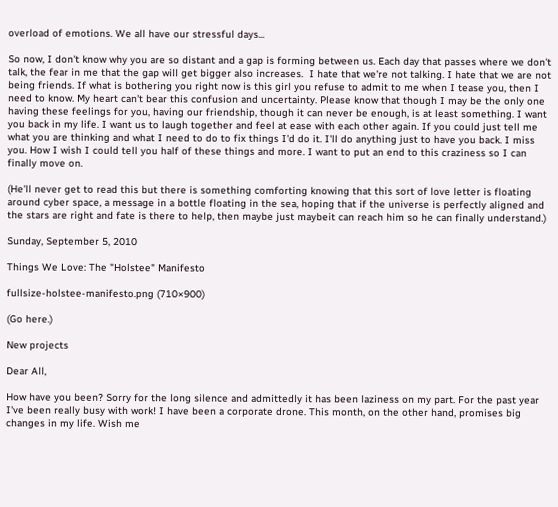overload of emotions. We all have our stressful days...

So now, I don't know why you are so distant and a gap is forming between us. Each day that passes where we don't talk, the fear in me that the gap will get bigger also increases.  I hate that we're not talking. I hate that we are not being friends. If what is bothering you right now is this girl you refuse to admit to me when I tease you, then I need to know. My heart can't bear this confusion and uncertainty. Please know that though I may be the only one having these feelings for you, having our friendship, though it can never be enough, is at least something. I want you back in my life. I want us to laugh together and feel at ease with each other again. If you could just tell me what you are thinking and what I need to do to fix things I'd do it. I'll do anything just to have you back. I miss you. How I wish I could tell you half of these things and more. I want to put an end to this craziness so I can finally move on.

(He'll never get to read this but there is something comforting knowing that this sort of love letter is floating around cyber space, a message in a bottle floating in the sea, hoping that if the universe is perfectly aligned and the stars are right and fate is there to help, then maybe just maybeit can reach him so he can finally understand.)

Sunday, September 5, 2010

Things We Love: The "Holstee" Manifesto

fullsize-holstee-manifesto.png (710×900)

(Go here.)

New projects

Dear All,

How have you been? Sorry for the long silence and admittedly it has been laziness on my part. For the past year I've been really busy with work! I have been a corporate drone. This month, on the other hand, promises big changes in my life. Wish me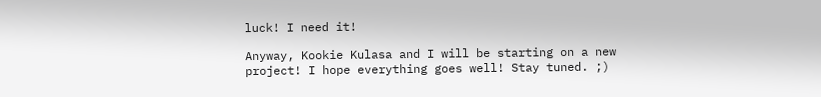luck! I need it!

Anyway, Kookie Kulasa and I will be starting on a new project! I hope everything goes well! Stay tuned. ;)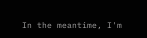In the meantime, I'm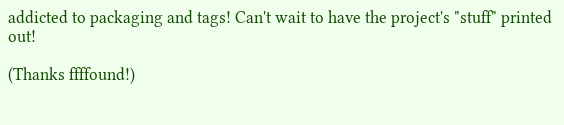addicted to packaging and tags! Can't wait to have the project's "stuff" printed out!

(Thanks ffffound!)